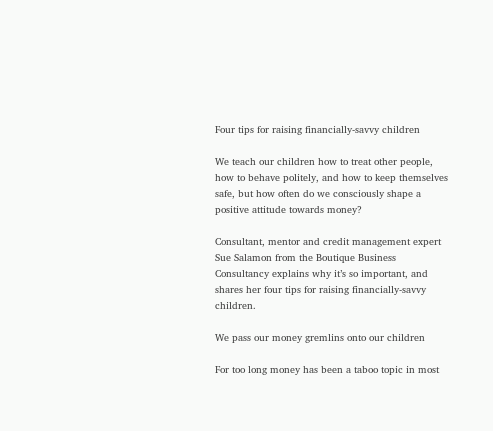Four tips for raising financially-savvy children

We teach our children how to treat other people, how to behave politely, and how to keep themselves safe, but how often do we consciously shape a positive attitude towards money?

Consultant, mentor and credit management expert Sue Salamon from the Boutique Business Consultancy explains why it’s so important, and shares her four tips for raising financially-savvy children.

We pass our money gremlins onto our children

For too long money has been a taboo topic in most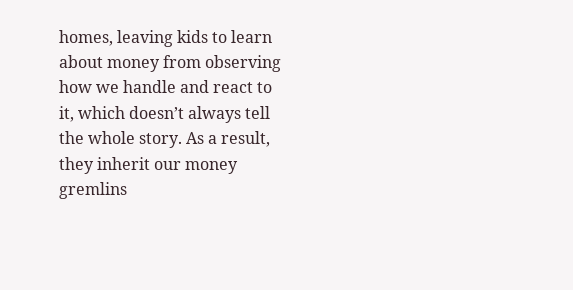homes, leaving kids to learn about money from observing how we handle and react to it, which doesn’t always tell the whole story. As a result, they inherit our money gremlins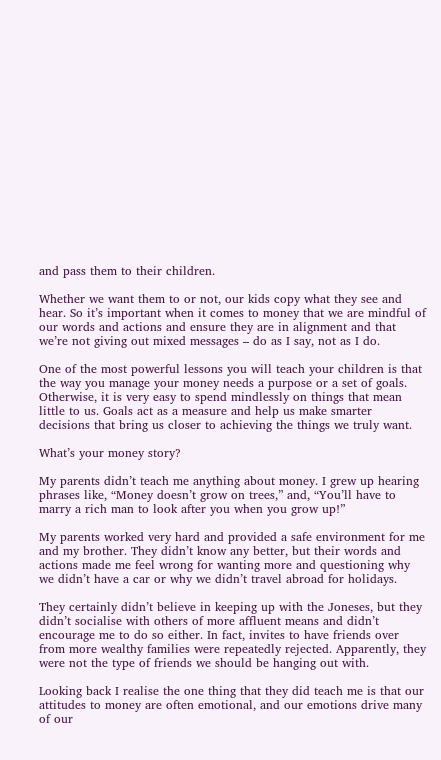and pass them to their children.

Whether we want them to or not, our kids copy what they see and hear. So it’s important when it comes to money that we are mindful of our words and actions and ensure they are in alignment and that we’re not giving out mixed messages – do as I say, not as I do.

One of the most powerful lessons you will teach your children is that the way you manage your money needs a purpose or a set of goals. Otherwise, it is very easy to spend mindlessly on things that mean little to us. Goals act as a measure and help us make smarter decisions that bring us closer to achieving the things we truly want.

What’s your money story?

My parents didn’t teach me anything about money. I grew up hearing phrases like, “Money doesn’t grow on trees,” and, “You’ll have to marry a rich man to look after you when you grow up!”

My parents worked very hard and provided a safe environment for me and my brother. They didn’t know any better, but their words and actions made me feel wrong for wanting more and questioning why we didn’t have a car or why we didn’t travel abroad for holidays.

They certainly didn’t believe in keeping up with the Joneses, but they didn’t socialise with others of more affluent means and didn’t encourage me to do so either. In fact, invites to have friends over from more wealthy families were repeatedly rejected. Apparently, they were not the type of friends we should be hanging out with.

Looking back I realise the one thing that they did teach me is that our attitudes to money are often emotional, and our emotions drive many of our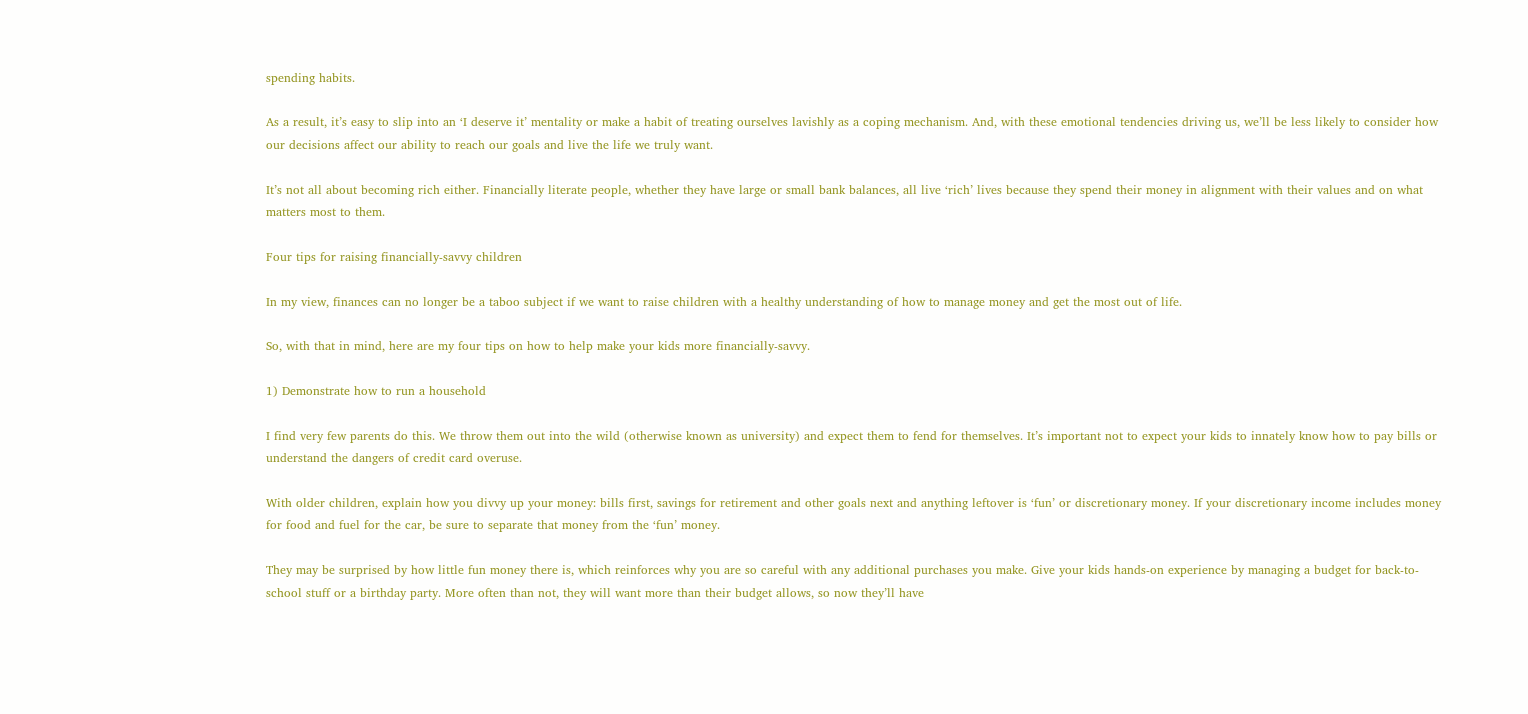spending habits.

As a result, it’s easy to slip into an ‘I deserve it’ mentality or make a habit of treating ourselves lavishly as a coping mechanism. And, with these emotional tendencies driving us, we’ll be less likely to consider how our decisions affect our ability to reach our goals and live the life we truly want.

It’s not all about becoming rich either. Financially literate people, whether they have large or small bank balances, all live ‘rich’ lives because they spend their money in alignment with their values and on what matters most to them.

Four tips for raising financially-savvy children

In my view, finances can no longer be a taboo subject if we want to raise children with a healthy understanding of how to manage money and get the most out of life.

So, with that in mind, here are my four tips on how to help make your kids more financially-savvy.

1) Demonstrate how to run a household

I find very few parents do this. We throw them out into the wild (otherwise known as university) and expect them to fend for themselves. It’s important not to expect your kids to innately know how to pay bills or understand the dangers of credit card overuse.

With older children, explain how you divvy up your money: bills first, savings for retirement and other goals next and anything leftover is ‘fun’ or discretionary money. If your discretionary income includes money for food and fuel for the car, be sure to separate that money from the ‘fun’ money.

They may be surprised by how little fun money there is, which reinforces why you are so careful with any additional purchases you make. Give your kids hands-on experience by managing a budget for back-to-school stuff or a birthday party. More often than not, they will want more than their budget allows, so now they’ll have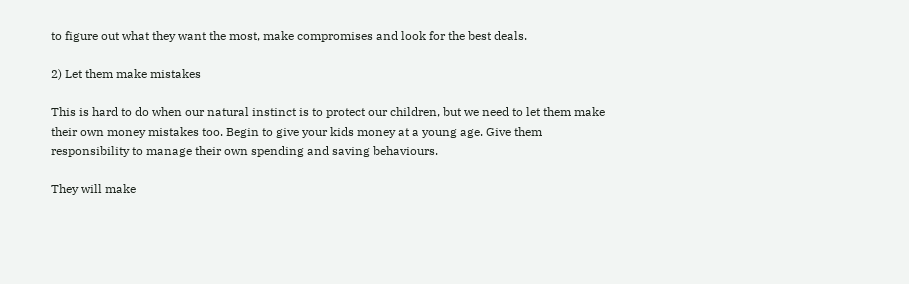to figure out what they want the most, make compromises and look for the best deals.

2) Let them make mistakes

This is hard to do when our natural instinct is to protect our children, but we need to let them make their own money mistakes too. Begin to give your kids money at a young age. Give them responsibility to manage their own spending and saving behaviours.

They will make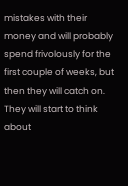mistakes with their money and will probably spend frivolously for the first couple of weeks, but then they will catch on. They will start to think about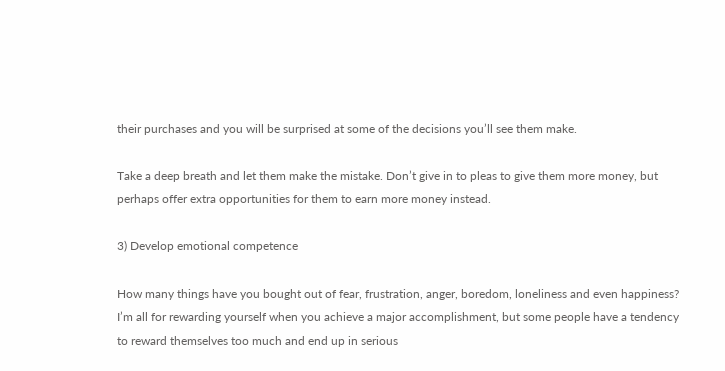their purchases and you will be surprised at some of the decisions you’ll see them make.

Take a deep breath and let them make the mistake. Don’t give in to pleas to give them more money, but perhaps offer extra opportunities for them to earn more money instead.

3) Develop emotional competence

How many things have you bought out of fear, frustration, anger, boredom, loneliness and even happiness? I’m all for rewarding yourself when you achieve a major accomplishment, but some people have a tendency to reward themselves too much and end up in serious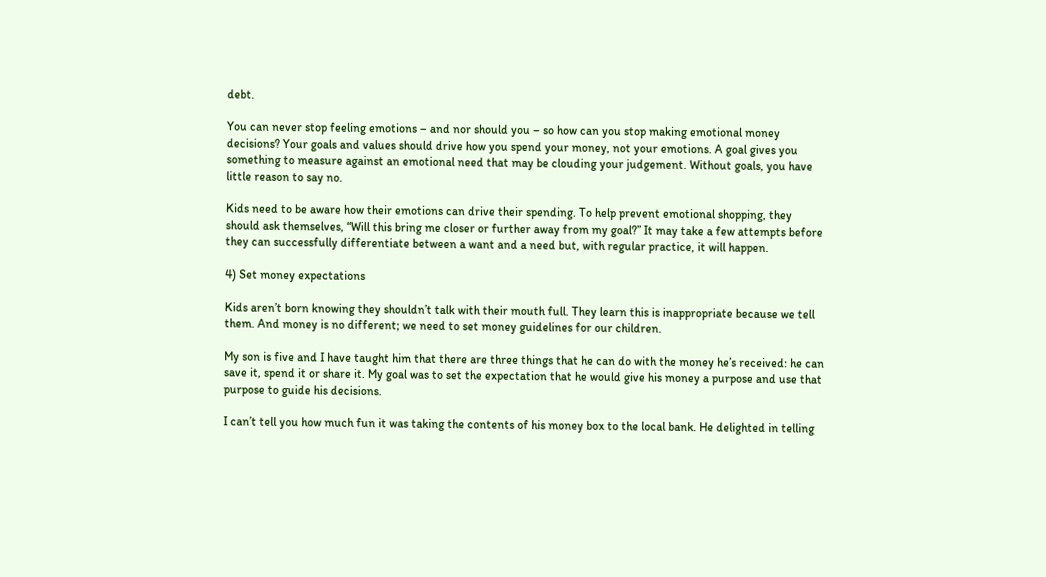debt.

You can never stop feeling emotions – and nor should you – so how can you stop making emotional money decisions? Your goals and values should drive how you spend your money, not your emotions. A goal gives you something to measure against an emotional need that may be clouding your judgement. Without goals, you have little reason to say no.

Kids need to be aware how their emotions can drive their spending. To help prevent emotional shopping, they should ask themselves, “Will this bring me closer or further away from my goal?” It may take a few attempts before they can successfully differentiate between a want and a need but, with regular practice, it will happen.

4) Set money expectations

Kids aren’t born knowing they shouldn’t talk with their mouth full. They learn this is inappropriate because we tell them. And money is no different; we need to set money guidelines for our children.

My son is five and I have taught him that there are three things that he can do with the money he’s received: he can save it, spend it or share it. My goal was to set the expectation that he would give his money a purpose and use that purpose to guide his decisions.

I can’t tell you how much fun it was taking the contents of his money box to the local bank. He delighted in telling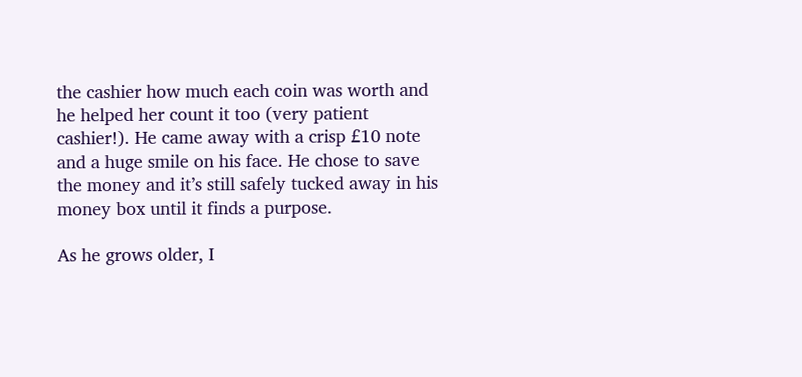the cashier how much each coin was worth and he helped her count it too (very patient cashier!). He came away with a crisp £10 note and a huge smile on his face. He chose to save the money and it’s still safely tucked away in his money box until it finds a purpose.

As he grows older, I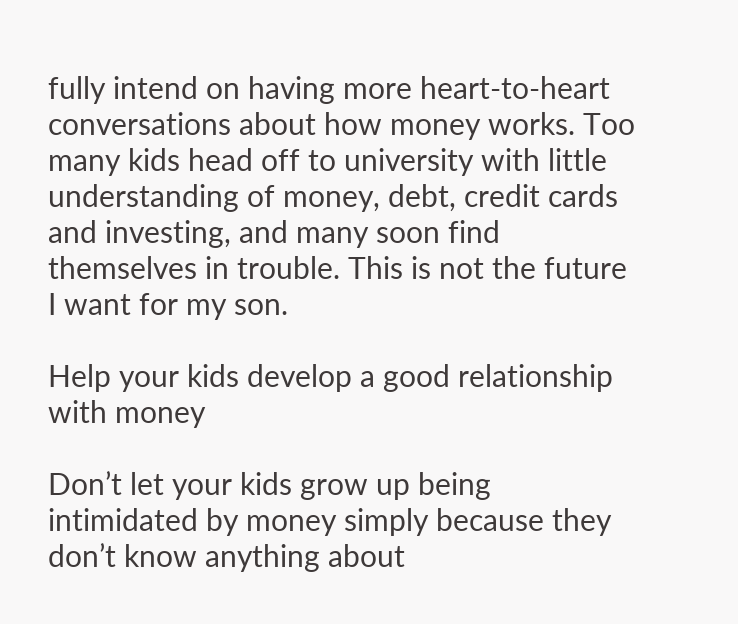fully intend on having more heart-to-heart conversations about how money works. Too many kids head off to university with little understanding of money, debt, credit cards and investing, and many soon find themselves in trouble. This is not the future I want for my son.

Help your kids develop a good relationship with money

Don’t let your kids grow up being intimidated by money simply because they don’t know anything about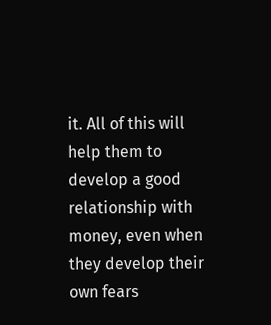it. All of this will help them to develop a good relationship with money, even when they develop their own fears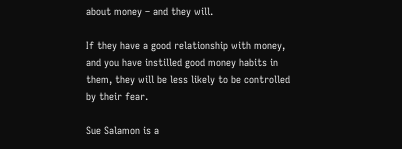about money – and they will.

If they have a good relationship with money, and you have instilled good money habits in them, they will be less likely to be controlled by their fear.

Sue Salamon is a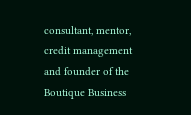consultant, mentor, credit management and founder of the Boutique Business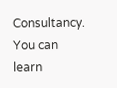Consultancy. You can learn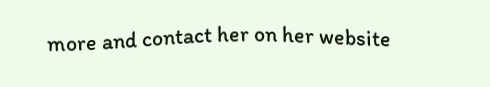more and contact her on her website